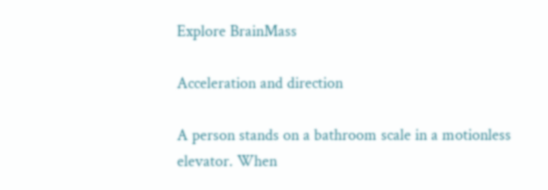Explore BrainMass

Acceleration and direction

A person stands on a bathroom scale in a motionless elevator. When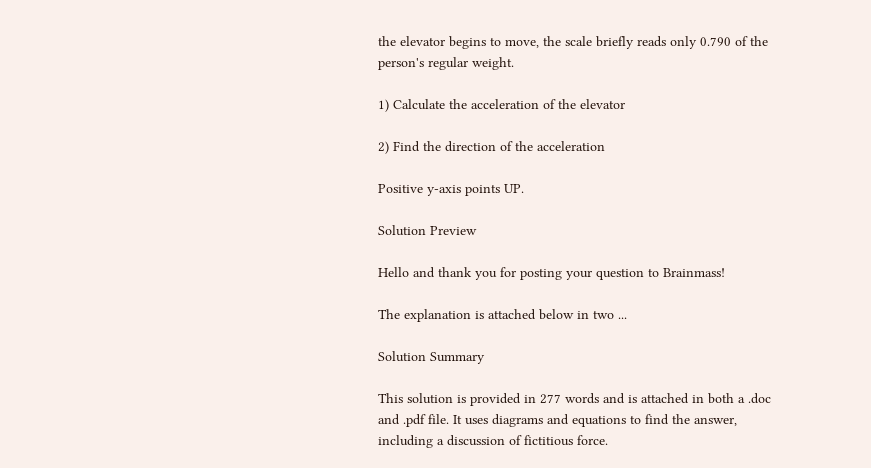the elevator begins to move, the scale briefly reads only 0.790 of the person's regular weight.

1) Calculate the acceleration of the elevator

2) Find the direction of the acceleration

Positive y-axis points UP.

Solution Preview

Hello and thank you for posting your question to Brainmass!

The explanation is attached below in two ...

Solution Summary

This solution is provided in 277 words and is attached in both a .doc and .pdf file. It uses diagrams and equations to find the answer, including a discussion of fictitious force.